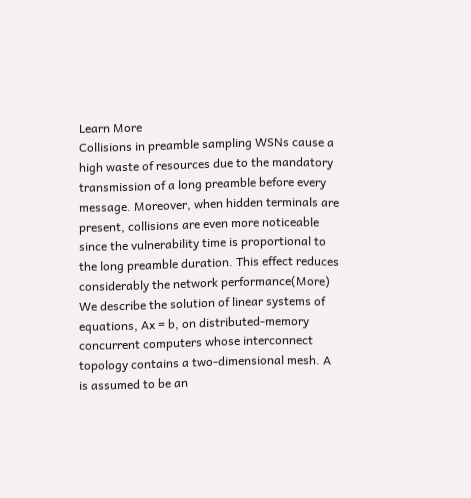Learn More
Collisions in preamble sampling WSNs cause a high waste of resources due to the mandatory transmission of a long preamble before every message. Moreover, when hidden terminals are present, collisions are even more noticeable since the vulnerability time is proportional to the long preamble duration. This effect reduces considerably the network performance(More)
We describe the solution of linear systems of equations, Ax = b, on distributed-memory concurrent computers whose interconnect topology contains a two-dimensional mesh. A is assumed to be an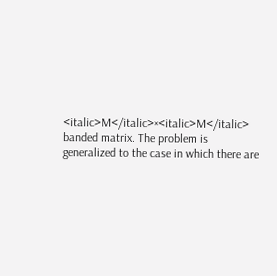<italic>M</italic>×<italic>M</italic> banded matrix. The problem is generalized to the case in which there are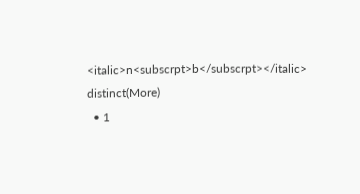<italic>n<subscrpt>b</subscrpt></italic> distinct(More)
  • 1